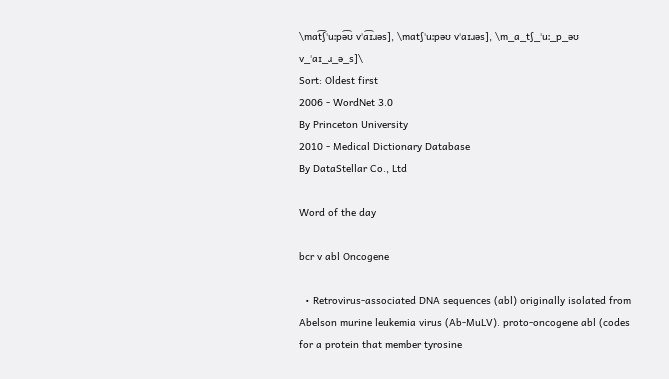\mat͡ʃˈuːpə͡ʊ vˈa͡ɪɹəs], \matʃˈuːpəʊ vˈaɪɹəs], \m_a_tʃ_ˈuː_p_əʊ v_ˈaɪ_ɹ_ə_s]\
Sort: Oldest first
2006 - WordNet 3.0
By Princeton University
2010 - Medical Dictionary Database
By DataStellar Co., Ltd

Word of the day

bcr v abl Oncogene

  • Retrovirus-associated DNA sequences (abl) originally isolated from Abelson murine leukemia virus (Ab-MuLV). proto-oncogene abl (codes for a protein that member tyrosine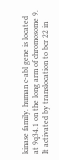kinase family. human c-abl gene is located at 9q34.1 on the long arm of chromosome 9. It activated by translocation to bcr 22 in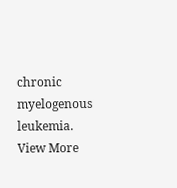chronic myelogenous leukemia.
View More